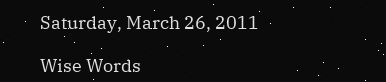Saturday, March 26, 2011

Wise Words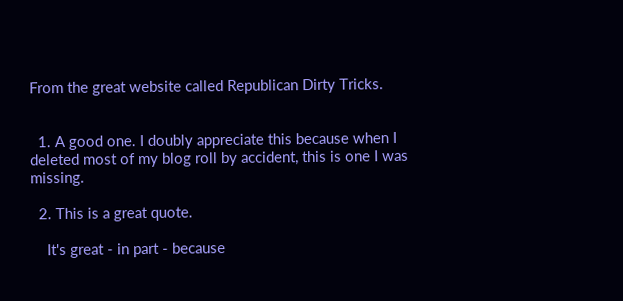From the great website called Republican Dirty Tricks.


  1. A good one. I doubly appreciate this because when I deleted most of my blog roll by accident, this is one I was missing.

  2. This is a great quote.

    It's great - in part - because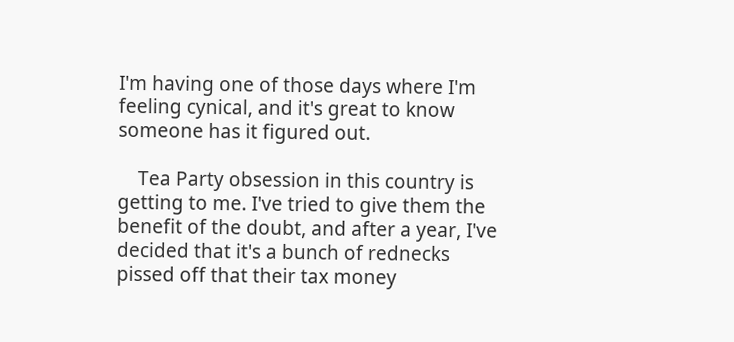I'm having one of those days where I'm feeling cynical, and it's great to know someone has it figured out.

    Tea Party obsession in this country is getting to me. I've tried to give them the benefit of the doubt, and after a year, I've decided that it's a bunch of rednecks pissed off that their tax money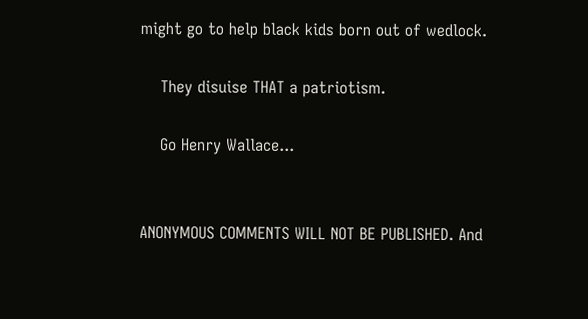might go to help black kids born out of wedlock.

    They disuise THAT a patriotism.

    Go Henry Wallace...


ANONYMOUS COMMENTS WILL NOT BE PUBLISHED. And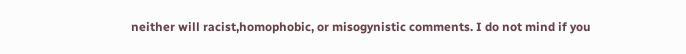neither will racist,homophobic, or misogynistic comments. I do not mind if you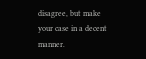disagree, but make your case in a decent manner.